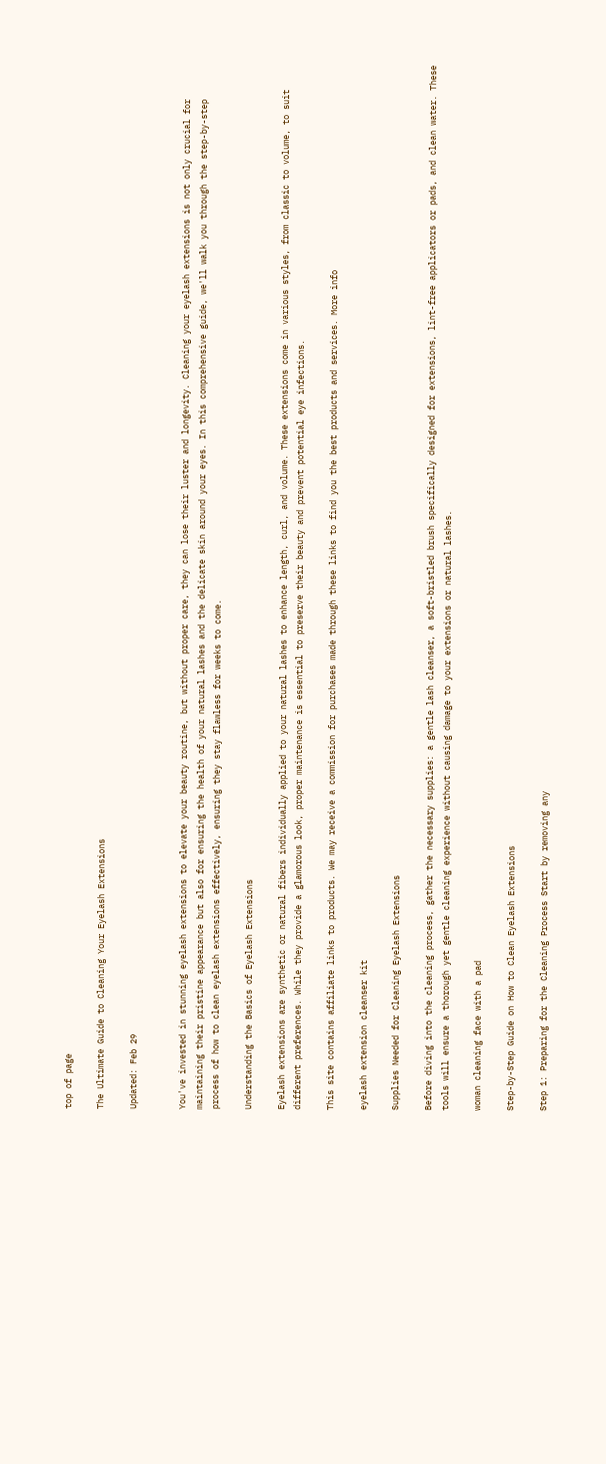top of page

The Ultimate Guide to Cleaning Your Eyelash Extensions

Updated: Feb 29


You've invested in stunning eyelash extensions to elevate your beauty routine, but without proper care, they can lose their luster and longevity. Cleaning your eyelash extensions is not only crucial for maintaining their pristine appearance but also for ensuring the health of your natural lashes and the delicate skin around your eyes. In this comprehensive guide, we'll walk you through the step-by-step process of how to clean eyelash extensions effectively, ensuring they stay flawless for weeks to come.

Understanding the Basics of Eyelash Extensions

Eyelash extensions are synthetic or natural fibers individually applied to your natural lashes to enhance length, curl, and volume. These extensions come in various styles, from classic to volume, to suit different preferences. While they provide a glamorous look, proper maintenance is essential to preserve their beauty and prevent potential eye infections.

This site contains affiliate links to products. We may receive a commission for purchases made through these links to find you the best products and services. More info

eyelash extension cleanser kit

Supplies Needed for Cleaning Eyelash Extensions

Before diving into the cleaning process, gather the necessary supplies: a gentle lash cleanser, a soft-bristled brush specifically designed for extensions, lint-free applicators or pads, and clean water. These tools will ensure a thorough yet gentle cleaning experience without causing damage to your extensions or natural lashes.

woman cleaning face with a pad

Step-by-Step Guide on How to Clean Eyelash Extensions

Step 1: Preparing for the Cleaning Process Start by removing any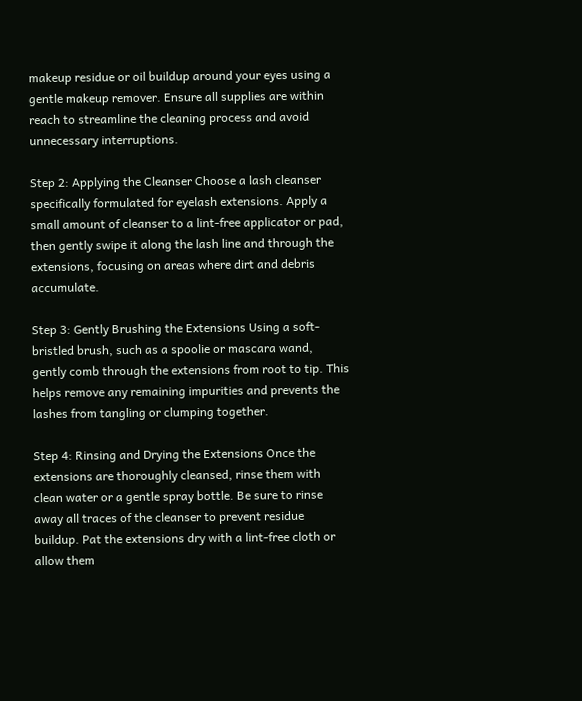makeup residue or oil buildup around your eyes using a gentle makeup remover. Ensure all supplies are within reach to streamline the cleaning process and avoid unnecessary interruptions.

Step 2: Applying the Cleanser Choose a lash cleanser specifically formulated for eyelash extensions. Apply a small amount of cleanser to a lint-free applicator or pad, then gently swipe it along the lash line and through the extensions, focusing on areas where dirt and debris accumulate.

Step 3: Gently Brushing the Extensions Using a soft-bristled brush, such as a spoolie or mascara wand, gently comb through the extensions from root to tip. This helps remove any remaining impurities and prevents the lashes from tangling or clumping together.

Step 4: Rinsing and Drying the Extensions Once the extensions are thoroughly cleansed, rinse them with clean water or a gentle spray bottle. Be sure to rinse away all traces of the cleanser to prevent residue buildup. Pat the extensions dry with a lint-free cloth or allow them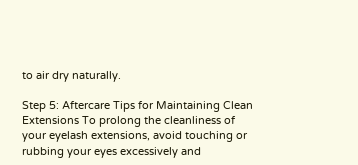to air dry naturally.

Step 5: Aftercare Tips for Maintaining Clean Extensions To prolong the cleanliness of your eyelash extensions, avoid touching or rubbing your eyes excessively and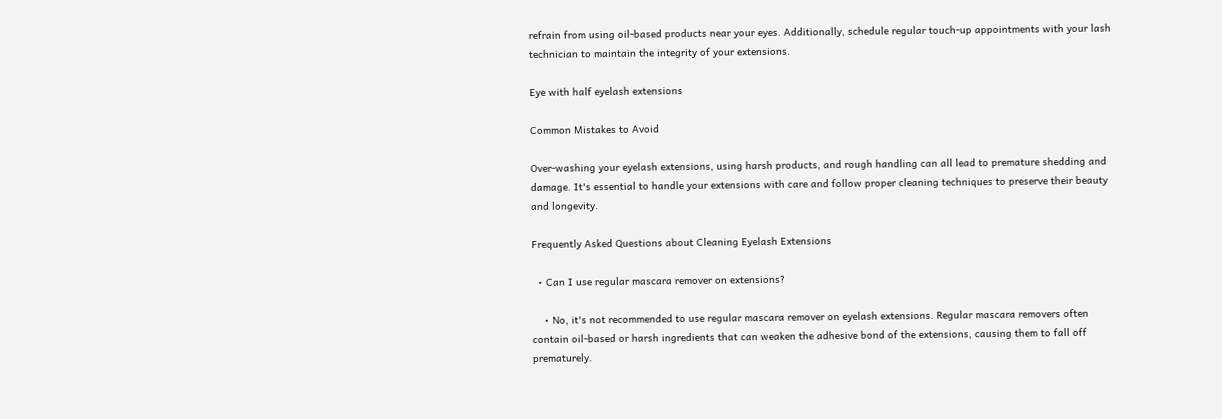refrain from using oil-based products near your eyes. Additionally, schedule regular touch-up appointments with your lash technician to maintain the integrity of your extensions.

Eye with half eyelash extensions

Common Mistakes to Avoid

Over-washing your eyelash extensions, using harsh products, and rough handling can all lead to premature shedding and damage. It's essential to handle your extensions with care and follow proper cleaning techniques to preserve their beauty and longevity.

Frequently Asked Questions about Cleaning Eyelash Extensions

  • Can I use regular mascara remover on extensions?

    • No, it's not recommended to use regular mascara remover on eyelash extensions. Regular mascara removers often contain oil-based or harsh ingredients that can weaken the adhesive bond of the extensions, causing them to fall off prematurely.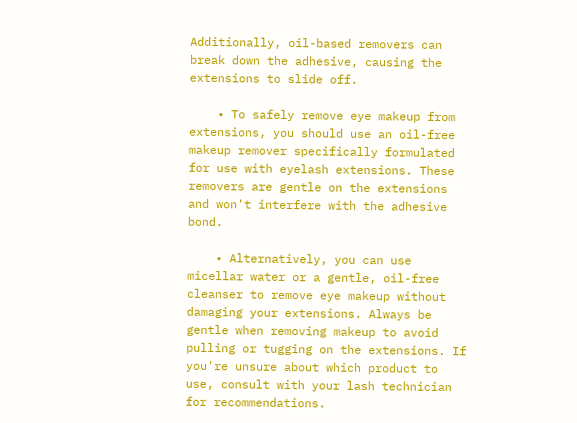Additionally, oil-based removers can break down the adhesive, causing the extensions to slide off.

    • To safely remove eye makeup from extensions, you should use an oil-free makeup remover specifically formulated for use with eyelash extensions. These removers are gentle on the extensions and won't interfere with the adhesive bond.

    • Alternatively, you can use micellar water or a gentle, oil-free cleanser to remove eye makeup without damaging your extensions. Always be gentle when removing makeup to avoid pulling or tugging on the extensions. If you're unsure about which product to use, consult with your lash technician for recommendations.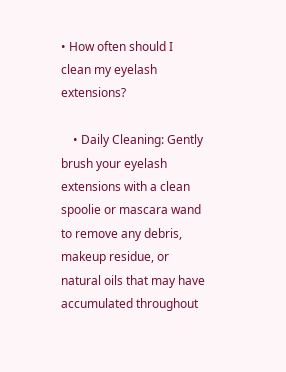• How often should I clean my eyelash extensions?

    • Daily Cleaning: Gently brush your eyelash extensions with a clean spoolie or mascara wand to remove any debris, makeup residue, or natural oils that may have accumulated throughout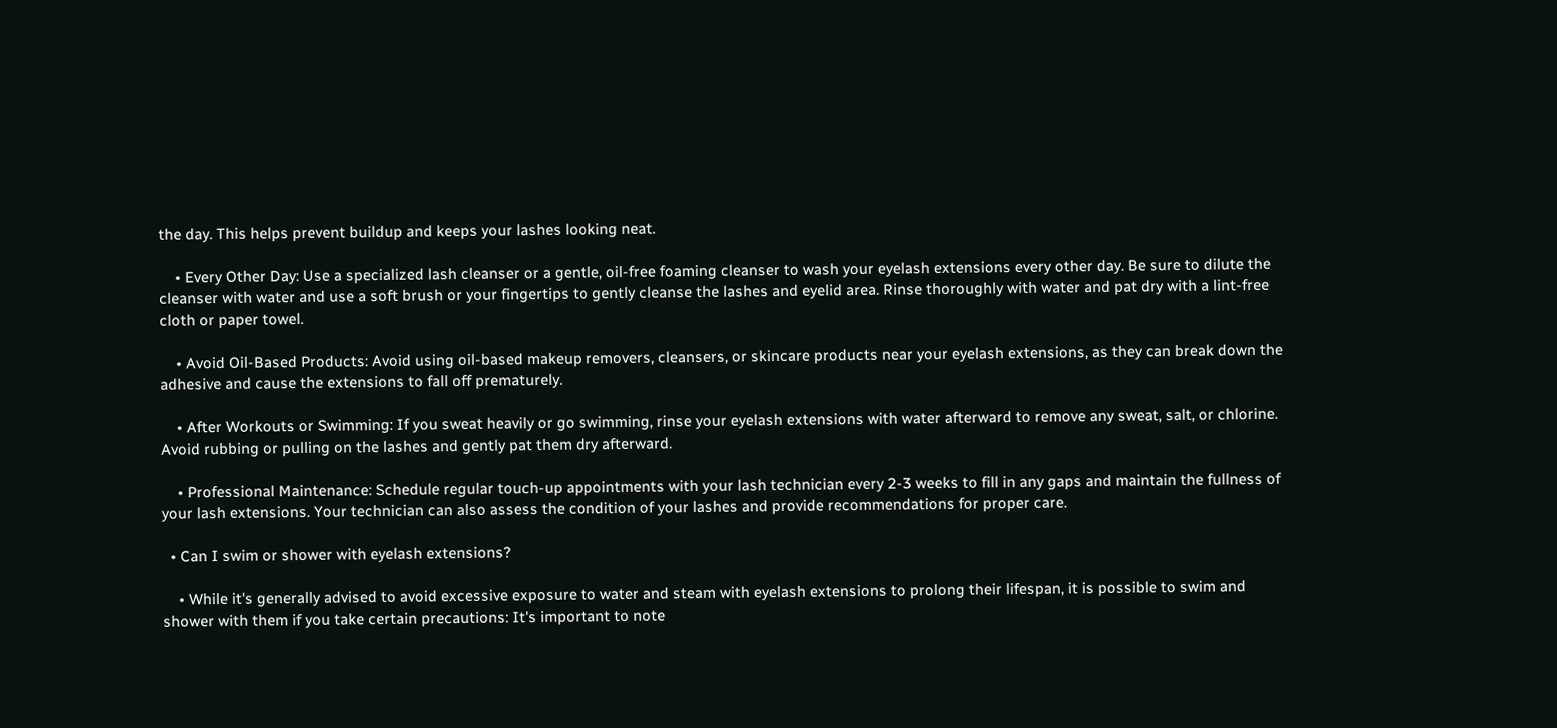the day. This helps prevent buildup and keeps your lashes looking neat.

    • Every Other Day: Use a specialized lash cleanser or a gentle, oil-free foaming cleanser to wash your eyelash extensions every other day. Be sure to dilute the cleanser with water and use a soft brush or your fingertips to gently cleanse the lashes and eyelid area. Rinse thoroughly with water and pat dry with a lint-free cloth or paper towel.

    • Avoid Oil-Based Products: Avoid using oil-based makeup removers, cleansers, or skincare products near your eyelash extensions, as they can break down the adhesive and cause the extensions to fall off prematurely.

    • After Workouts or Swimming: If you sweat heavily or go swimming, rinse your eyelash extensions with water afterward to remove any sweat, salt, or chlorine. Avoid rubbing or pulling on the lashes and gently pat them dry afterward.

    • Professional Maintenance: Schedule regular touch-up appointments with your lash technician every 2-3 weeks to fill in any gaps and maintain the fullness of your lash extensions. Your technician can also assess the condition of your lashes and provide recommendations for proper care.

  • Can I swim or shower with eyelash extensions?

    • While it's generally advised to avoid excessive exposure to water and steam with eyelash extensions to prolong their lifespan, it is possible to swim and shower with them if you take certain precautions: It's important to note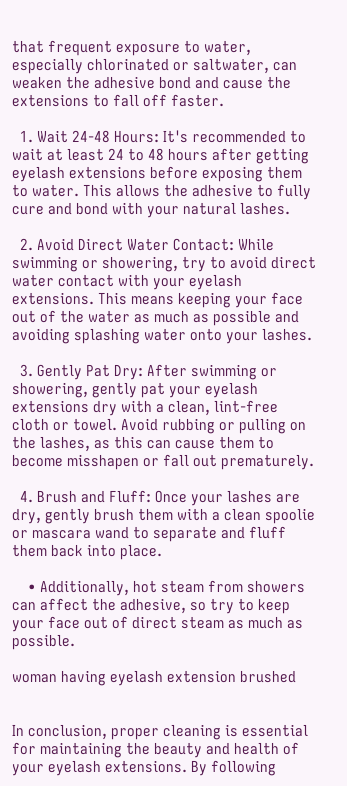that frequent exposure to water, especially chlorinated or saltwater, can weaken the adhesive bond and cause the extensions to fall off faster.

  1. Wait 24-48 Hours: It's recommended to wait at least 24 to 48 hours after getting eyelash extensions before exposing them to water. This allows the adhesive to fully cure and bond with your natural lashes.

  2. Avoid Direct Water Contact: While swimming or showering, try to avoid direct water contact with your eyelash extensions. This means keeping your face out of the water as much as possible and avoiding splashing water onto your lashes.

  3. Gently Pat Dry: After swimming or showering, gently pat your eyelash extensions dry with a clean, lint-free cloth or towel. Avoid rubbing or pulling on the lashes, as this can cause them to become misshapen or fall out prematurely.

  4. Brush and Fluff: Once your lashes are dry, gently brush them with a clean spoolie or mascara wand to separate and fluff them back into place.

    • Additionally, hot steam from showers can affect the adhesive, so try to keep your face out of direct steam as much as possible.

woman having eyelash extension brushed


In conclusion, proper cleaning is essential for maintaining the beauty and health of your eyelash extensions. By following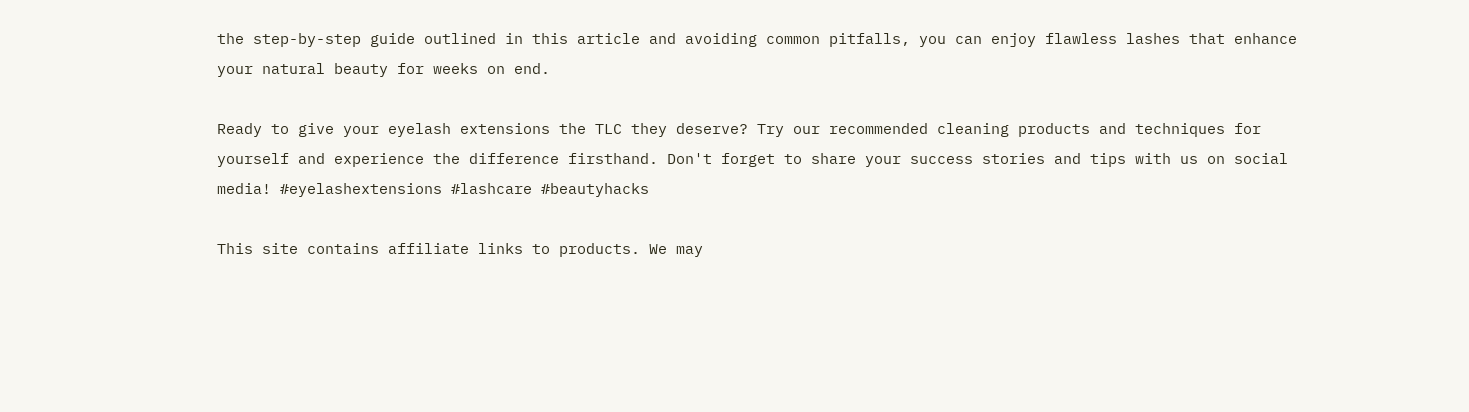the step-by-step guide outlined in this article and avoiding common pitfalls, you can enjoy flawless lashes that enhance your natural beauty for weeks on end.

Ready to give your eyelash extensions the TLC they deserve? Try our recommended cleaning products and techniques for yourself and experience the difference firsthand. Don't forget to share your success stories and tips with us on social media! #eyelashextensions #lashcare #beautyhacks

This site contains affiliate links to products. We may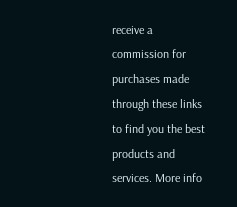receive a commission for purchases made through these links to find you the best products and services. More info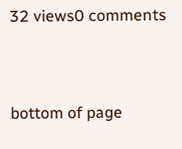32 views0 comments


bottom of page